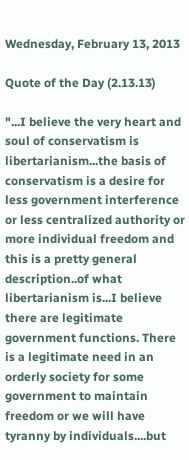Wednesday, February 13, 2013

Quote of the Day (2.13.13)

"...I believe the very heart and soul of conservatism is libertarianism...the basis of conservatism is a desire for less government interference or less centralized authority or more individual freedom and this is a pretty general description..of what libertarianism is...I believe there are legitimate government functions. There is a legitimate need in an orderly society for some government to maintain freedom or we will have tyranny by individuals....but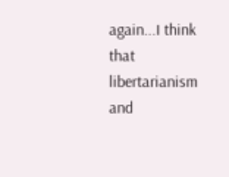again...I think that libertarianism and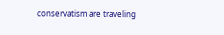conservatism are traveling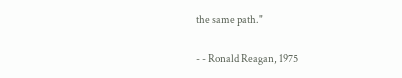the same path."

- - Ronald Reagan, 1975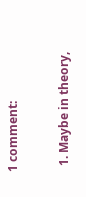1 comment:

  1. Maybe in theory,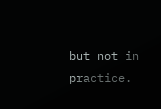but not in practice.